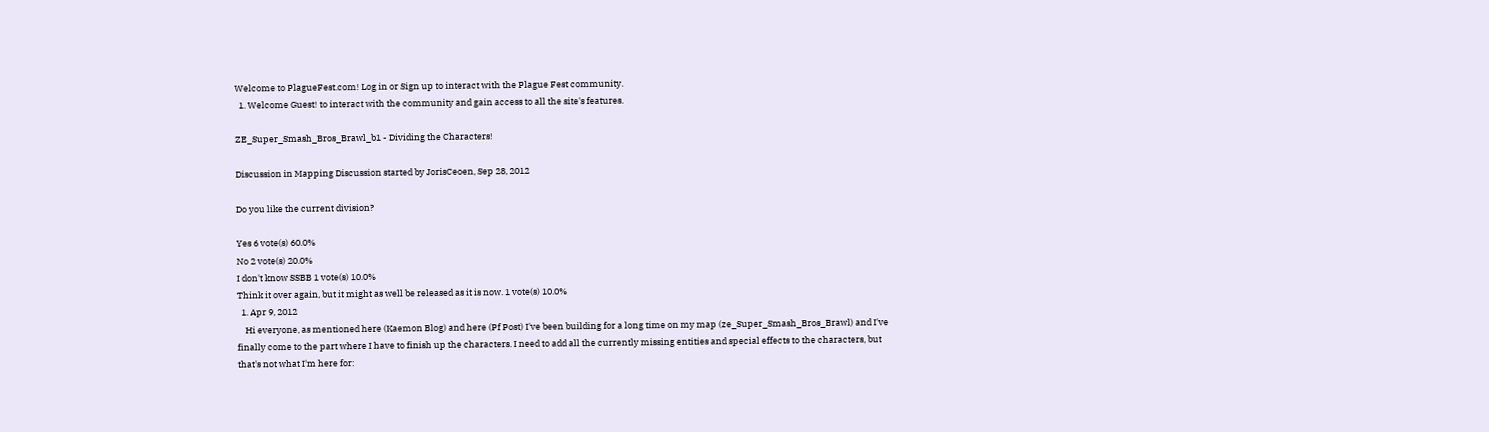Welcome to PlagueFest.com! Log in or Sign up to interact with the Plague Fest community.
  1. Welcome Guest! to interact with the community and gain access to all the site's features.

ZE_Super_Smash_Bros_Brawl_b1 - Dividing the Characters!

Discussion in Mapping Discussion started by JorisCeoen, Sep 28, 2012

Do you like the current division?

Yes 6 vote(s) 60.0%
No 2 vote(s) 20.0%
I don't know SSBB 1 vote(s) 10.0%
Think it over again, but it might as well be released as it is now. 1 vote(s) 10.0%
  1. Apr 9, 2012
    Hi everyone, as mentioned here (Kaemon Blog) and here (Pf Post) I've been building for a long time on my map (ze_Super_Smash_Bros_Brawl) and I've finally come to the part where I have to finish up the characters. I need to add all the currently missing entities and special effects to the characters, but that's not what I'm here for: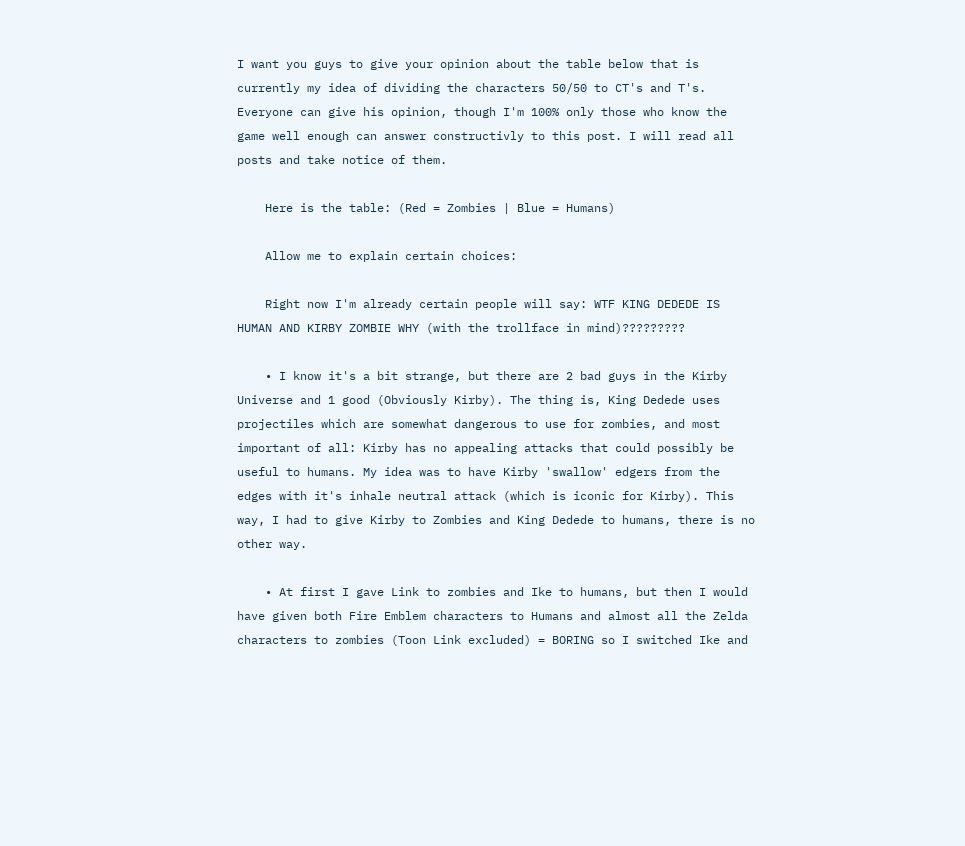I want you guys to give your opinion about the table below that is currently my idea of dividing the characters 50/50 to CT's and T's. Everyone can give his opinion, though I'm 100% only those who know the game well enough can answer constructivly to this post. I will read all posts and take notice of them.

    Here is the table: (Red = Zombies | Blue = Humans)

    Allow me to explain certain choices:

    Right now I'm already certain people will say: WTF KING DEDEDE IS HUMAN AND KIRBY ZOMBIE WHY (with the trollface in mind)?????????

    • I know it's a bit strange, but there are 2 bad guys in the Kirby Universe and 1 good (Obviously Kirby). The thing is, King Dedede uses projectiles which are somewhat dangerous to use for zombies, and most important of all: Kirby has no appealing attacks that could possibly be useful to humans. My idea was to have Kirby 'swallow' edgers from the edges with it's inhale neutral attack (which is iconic for Kirby). This way, I had to give Kirby to Zombies and King Dedede to humans, there is no other way.

    • At first I gave Link to zombies and Ike to humans, but then I would have given both Fire Emblem characters to Humans and almost all the Zelda characters to zombies (Toon Link excluded) = BORING so I switched Ike and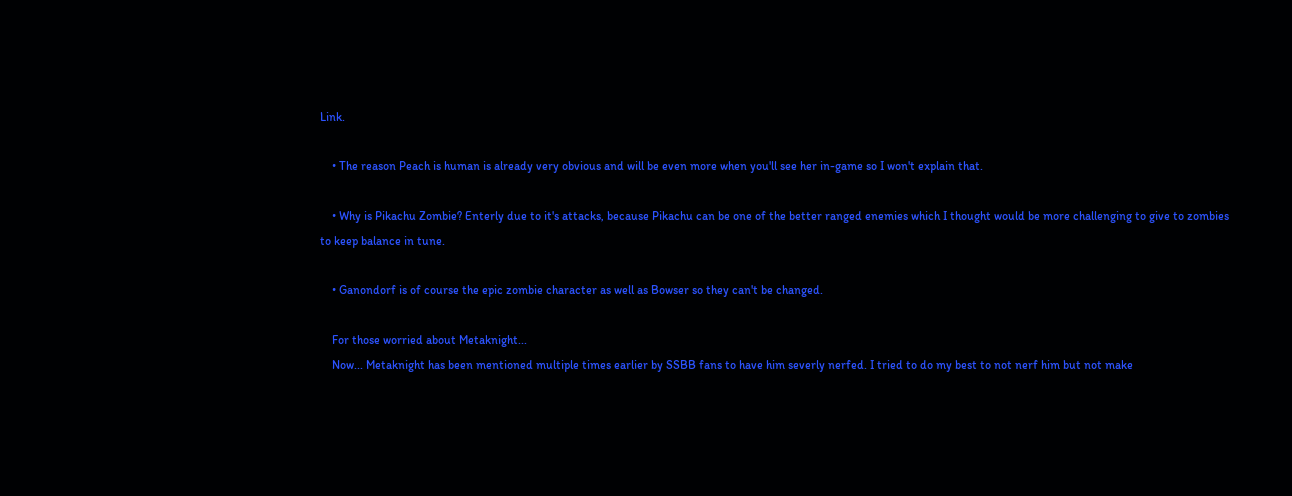Link.

    • The reason Peach is human is already very obvious and will be even more when you'll see her in-game so I won't explain that.

    • Why is Pikachu Zombie? Enterly due to it's attacks, because Pikachu can be one of the better ranged enemies which I thought would be more challenging to give to zombies to keep balance in tune.

    • Ganondorf is of course the epic zombie character as well as Bowser so they can't be changed.

    For those worried about Metaknight...
    Now... Metaknight has been mentioned multiple times earlier by SSBB fans to have him severly nerfed. I tried to do my best to not nerf him but not make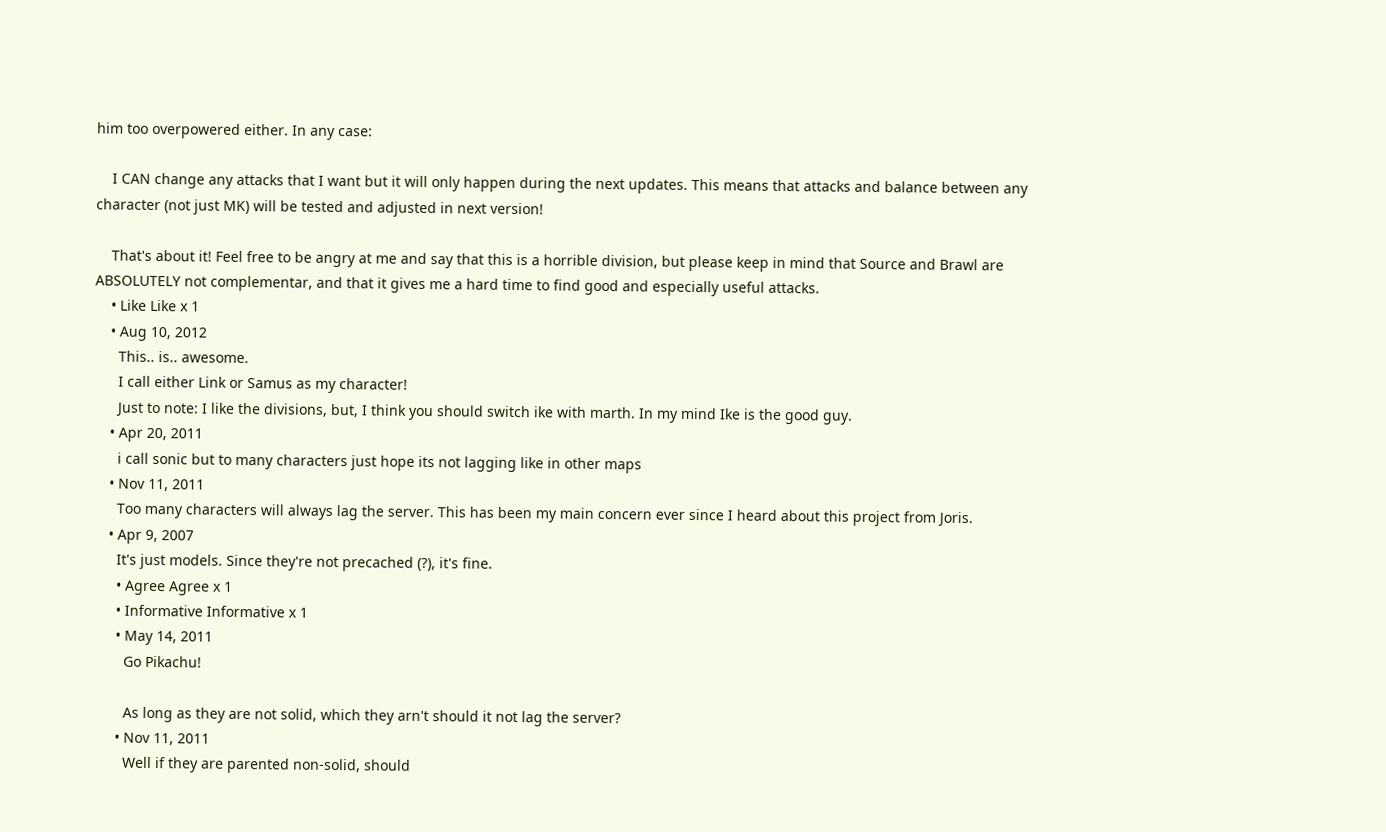him too overpowered either. In any case:

    I CAN change any attacks that I want but it will only happen during the next updates. This means that attacks and balance between any character (not just MK) will be tested and adjusted in next version!

    That's about it! Feel free to be angry at me and say that this is a horrible division, but please keep in mind that Source and Brawl are ABSOLUTELY not complementar, and that it gives me a hard time to find good and especially useful attacks.
    • Like Like x 1
    • Aug 10, 2012
      This.. is.. awesome.
      I call either Link or Samus as my character!
      Just to note: I like the divisions, but, I think you should switch ike with marth. In my mind Ike is the good guy.
    • Apr 20, 2011
      i call sonic but to many characters just hope its not lagging like in other maps
    • Nov 11, 2011
      Too many characters will always lag the server. This has been my main concern ever since I heard about this project from Joris.
    • Apr 9, 2007
      It's just models. Since they're not precached (?), it's fine.
      • Agree Agree x 1
      • Informative Informative x 1
      • May 14, 2011
        Go Pikachu!

        As long as they are not solid, which they arn't should it not lag the server?
      • Nov 11, 2011
        Well if they are parented non-solid, should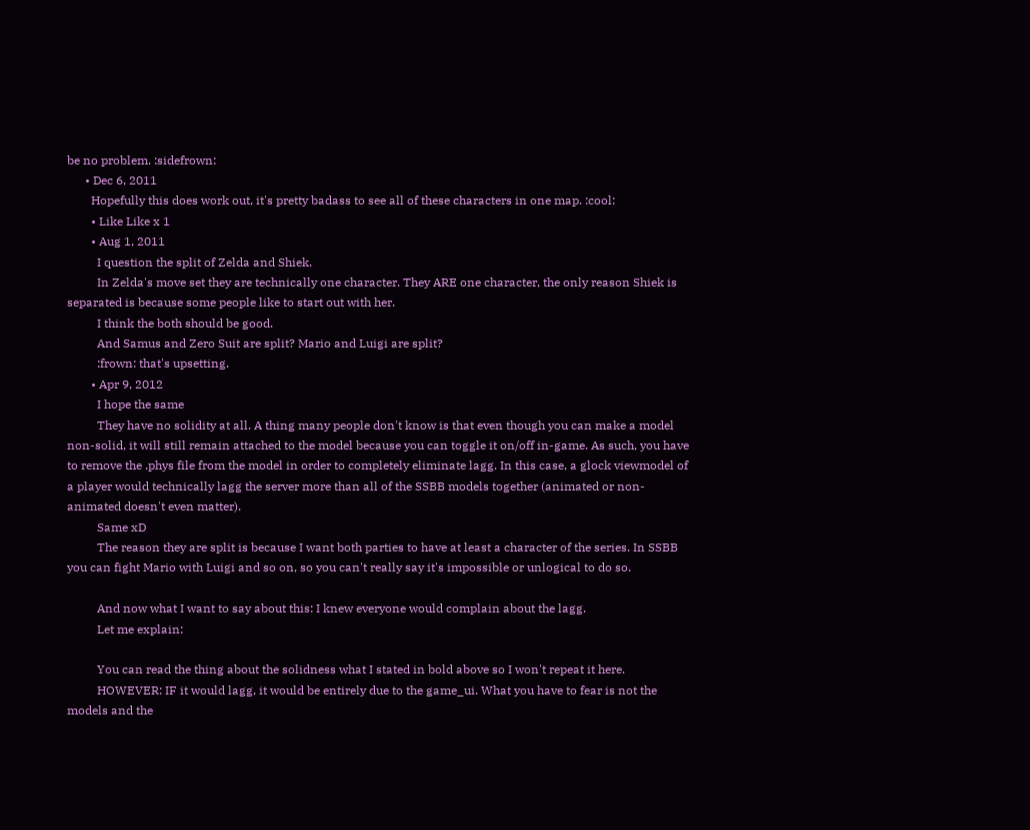be no problem. :sidefrown:
      • Dec 6, 2011
        Hopefully this does work out, it's pretty badass to see all of these characters in one map. :cool:
        • Like Like x 1
        • Aug 1, 2011
          I question the split of Zelda and Shiek.
          In Zelda's move set they are technically one character. They ARE one character, the only reason Shiek is separated is because some people like to start out with her.
          I think the both should be good.
          And Samus and Zero Suit are split? Mario and Luigi are split?
          :frown: that's upsetting.
        • Apr 9, 2012
          I hope the same
          They have no solidity at all. A thing many people don't know is that even though you can make a model non-solid, it will still remain attached to the model because you can toggle it on/off in-game. As such, you have to remove the .phys file from the model in order to completely eliminate lagg. In this case, a glock viewmodel of a player would technically lagg the server more than all of the SSBB models together (animated or non-animated doesn't even matter).
          Same xD
          The reason they are split is because I want both parties to have at least a character of the series. In SSBB you can fight Mario with Luigi and so on, so you can't really say it's impossible or unlogical to do so.

          And now what I want to say about this: I knew everyone would complain about the lagg.
          Let me explain:

          You can read the thing about the solidness what I stated in bold above so I won't repeat it here.
          HOWEVER: IF it would lagg, it would be entirely due to the game_ui. What you have to fear is not the models and the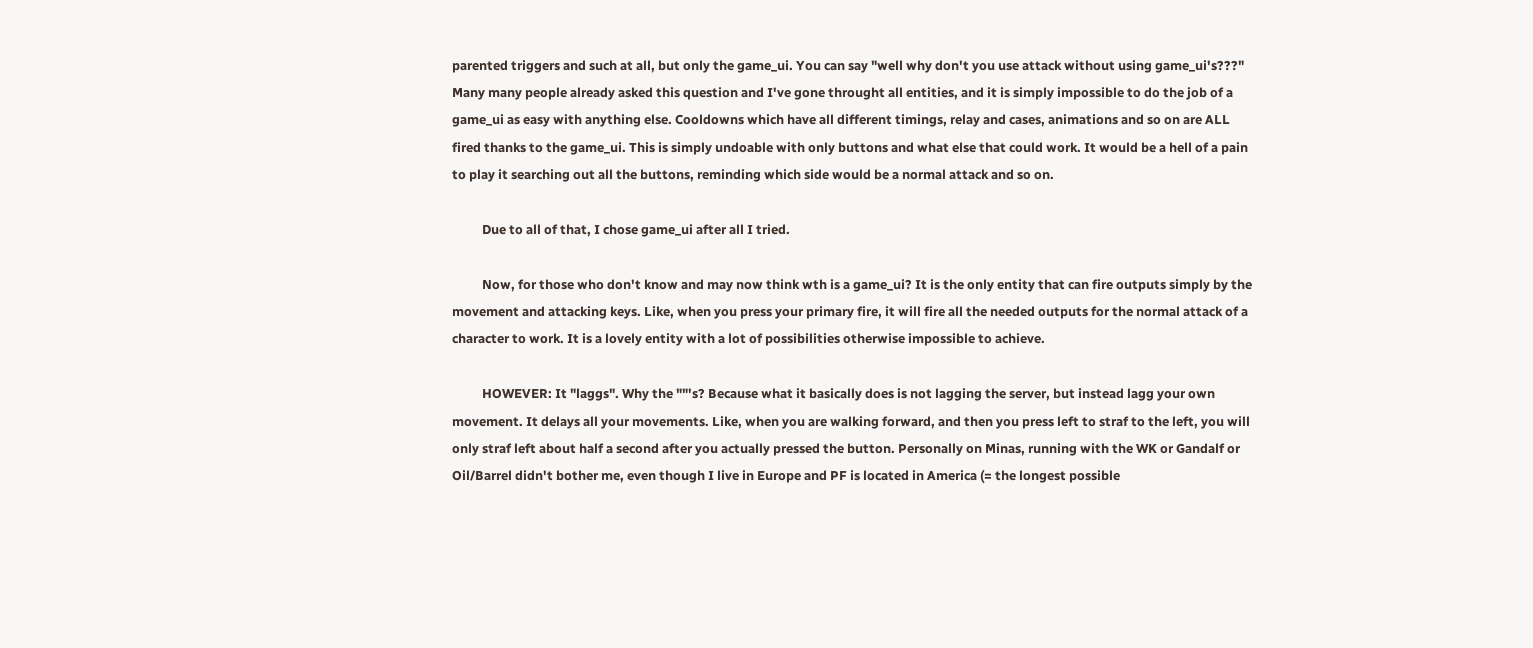parented triggers and such at all, but only the game_ui. You can say "well why don't you use attack without using game_ui's???" Many many people already asked this question and I've gone throught all entities, and it is simply impossible to do the job of a game_ui as easy with anything else. Cooldowns which have all different timings, relay and cases, animations and so on are ALL fired thanks to the game_ui. This is simply undoable with only buttons and what else that could work. It would be a hell of a pain to play it searching out all the buttons, reminding which side would be a normal attack and so on.

          Due to all of that, I chose game_ui after all I tried.

          Now, for those who don't know and may now think wth is a game_ui? It is the only entity that can fire outputs simply by the movement and attacking keys. Like, when you press your primary fire, it will fire all the needed outputs for the normal attack of a character to work. It is a lovely entity with a lot of possibilities otherwise impossible to achieve.

          HOWEVER: It "laggs". Why the ""'s? Because what it basically does is not lagging the server, but instead lagg your own movement. It delays all your movements. Like, when you are walking forward, and then you press left to straf to the left, you will only straf left about half a second after you actually pressed the button. Personally on Minas, running with the WK or Gandalf or Oil/Barrel didn't bother me, even though I live in Europe and PF is located in America (= the longest possible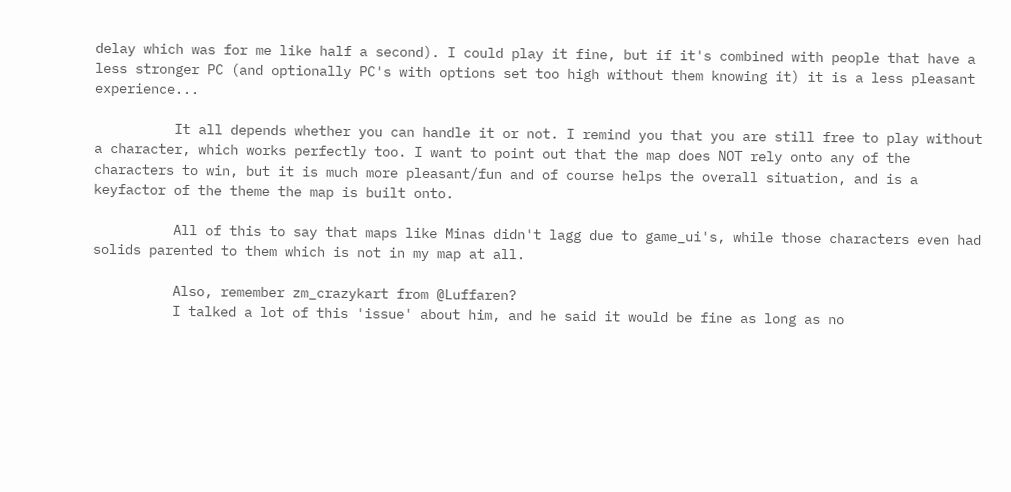delay which was for me like half a second). I could play it fine, but if it's combined with people that have a less stronger PC (and optionally PC's with options set too high without them knowing it) it is a less pleasant experience...

          It all depends whether you can handle it or not. I remind you that you are still free to play without a character, which works perfectly too. I want to point out that the map does NOT rely onto any of the characters to win, but it is much more pleasant/fun and of course helps the overall situation, and is a keyfactor of the theme the map is built onto.

          All of this to say that maps like Minas didn't lagg due to game_ui's, while those characters even had solids parented to them which is not in my map at all.

          Also, remember zm_crazykart from @Luffaren?
          I talked a lot of this 'issue' about him, and he said it would be fine as long as no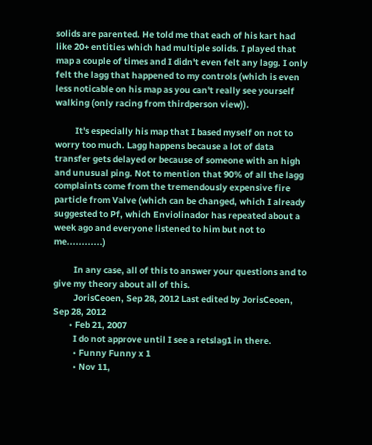solids are parented. He told me that each of his kart had like 20+ entities which had multiple solids. I played that map a couple of times and I didn't even felt any lagg. I only felt the lagg that happened to my controls (which is even less noticable on his map as you can't really see yourself walking (only racing from thirdperson view)).

          It's especially his map that I based myself on not to worry too much. Lagg happens because a lot of data transfer gets delayed or because of someone with an high and unusual ping. Not to mention that 90% of all the lagg complaints come from the tremendously expensive fire particle from Valve (which can be changed, which I already suggested to Pf, which Enviolinador has repeated about a week ago and everyone listened to him but not to me............)

          In any case, all of this to answer your questions and to give my theory about all of this.
          JorisCeoen, Sep 28, 2012 Last edited by JorisCeoen, Sep 28, 2012
        • Feb 21, 2007
          I do not approve until I see a retslag1 in there.
          • Funny Funny x 1
          • Nov 11,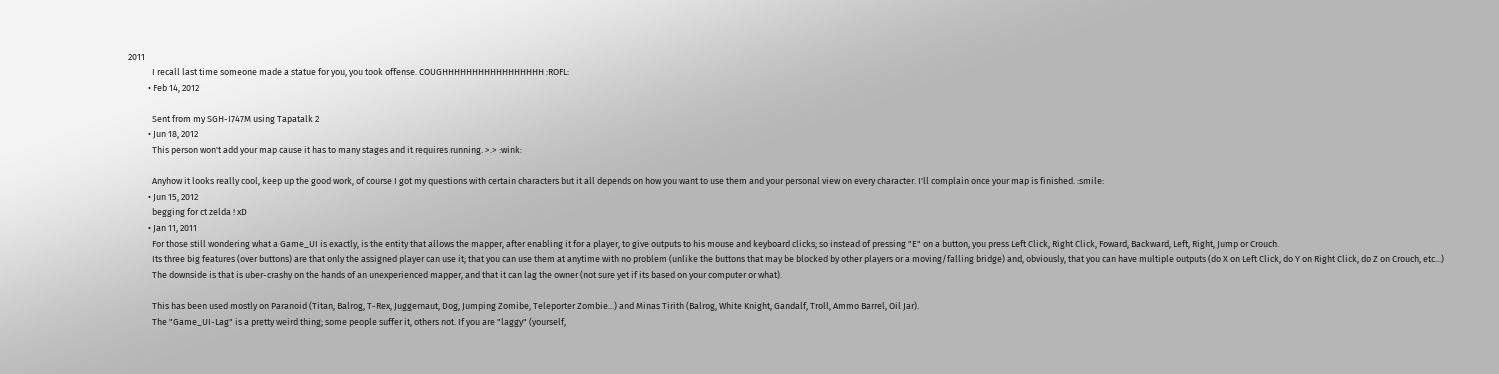2011
            I recall last time someone made a statue for you, you took offense. COUGHHHHHHHHHHHHHHHHH :ROFL:
          • Feb 14, 2012

            Sent from my SGH-I747M using Tapatalk 2
          • Jun 18, 2012
            This person won't add your map cause it has to many stages and it requires running. >.> :wink:

            Anyhow it looks really cool, keep up the good work, of course I got my questions with certain characters but it all depends on how you want to use them and your personal view on every character. I'll complain once your map is finished. :smile:
          • Jun 15, 2012
            begging for ct zelda ! xD
          • Jan 11, 2011
            For those still wondering what a Game_UI is exactly, is the entity that allows the mapper, after enabling it for a player, to give outputs to his mouse and keyboard clicks; so instead of pressing "E" on a button, you press Left Click, Right Click, Foward, Backward, Left, Right, Jump or Crouch.
            Its three big features (over buttons) are that only the assigned player can use it; that you can use them at anytime with no problem (unlike the buttons that may be blocked by other players or a moving/falling bridge) and, obviously, that you can have multiple outputs (do X on Left Click, do Y on Right Click, do Z on Crouch, etc...)
            The downside is that is uber-crashy on the hands of an unexperienced mapper, and that it can lag the owner (not sure yet if its based on your computer or what).

            This has been used mostly on Paranoid (Titan, Balrog, T-Rex, Juggernaut, Dog, Jumping Zomibe, Teleporter Zombie...) and Minas Tirith (Balrog, White Knight, Gandalf, Troll, Ammo Barrel, Oil Jar).
            The "Game_UI-Lag" is a pretty weird thing; some people suffer it, others not. If you are "laggy" (yourself,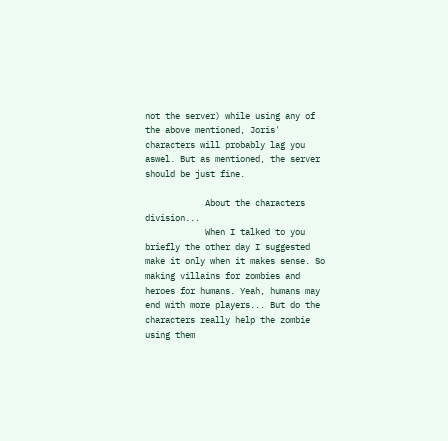not the server) while using any of the above mentioned, Joris' characters will probably lag you aswel. But as mentioned, the server should be just fine.

            About the characters division...
            When I talked to you briefly the other day I suggested make it only when it makes sense. So making villains for zombies and heroes for humans. Yeah, humans may end with more players... But do the characters really help the zombie using them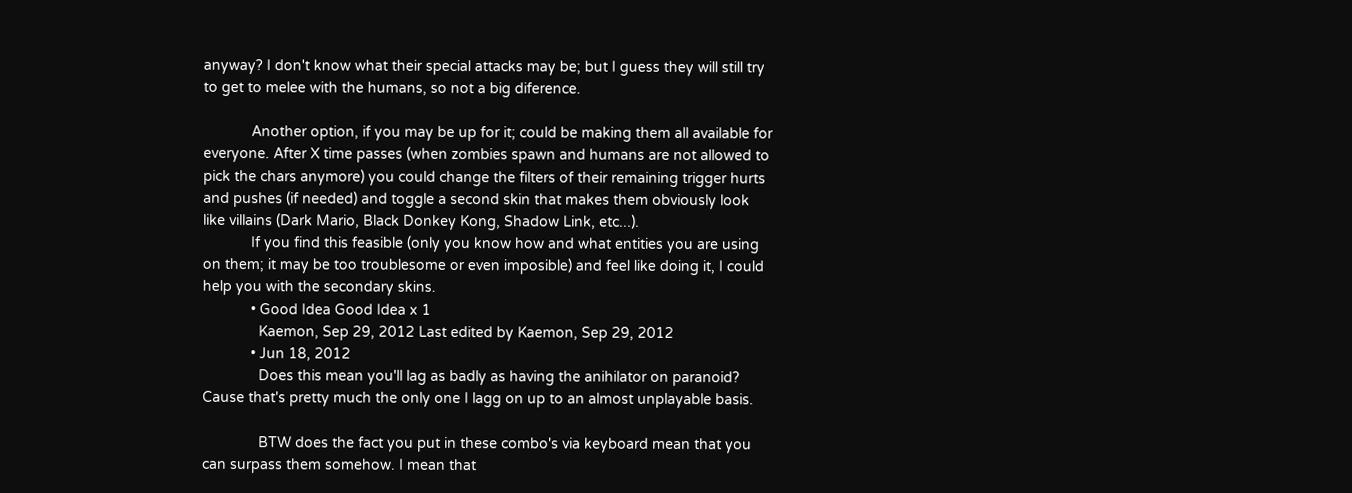anyway? I don't know what their special attacks may be; but I guess they will still try to get to melee with the humans, so not a big diference.

            Another option, if you may be up for it; could be making them all available for everyone. After X time passes (when zombies spawn and humans are not allowed to pick the chars anymore) you could change the filters of their remaining trigger hurts and pushes (if needed) and toggle a second skin that makes them obviously look like villains (Dark Mario, Black Donkey Kong, Shadow Link, etc...).
            If you find this feasible (only you know how and what entities you are using on them; it may be too troublesome or even imposible) and feel like doing it, I could help you with the secondary skins.
            • Good Idea Good Idea x 1
              Kaemon, Sep 29, 2012 Last edited by Kaemon, Sep 29, 2012
            • Jun 18, 2012
              Does this mean you'll lag as badly as having the anihilator on paranoid? Cause that's pretty much the only one I lagg on up to an almost unplayable basis.

              BTW does the fact you put in these combo's via keyboard mean that you can surpass them somehow. I mean that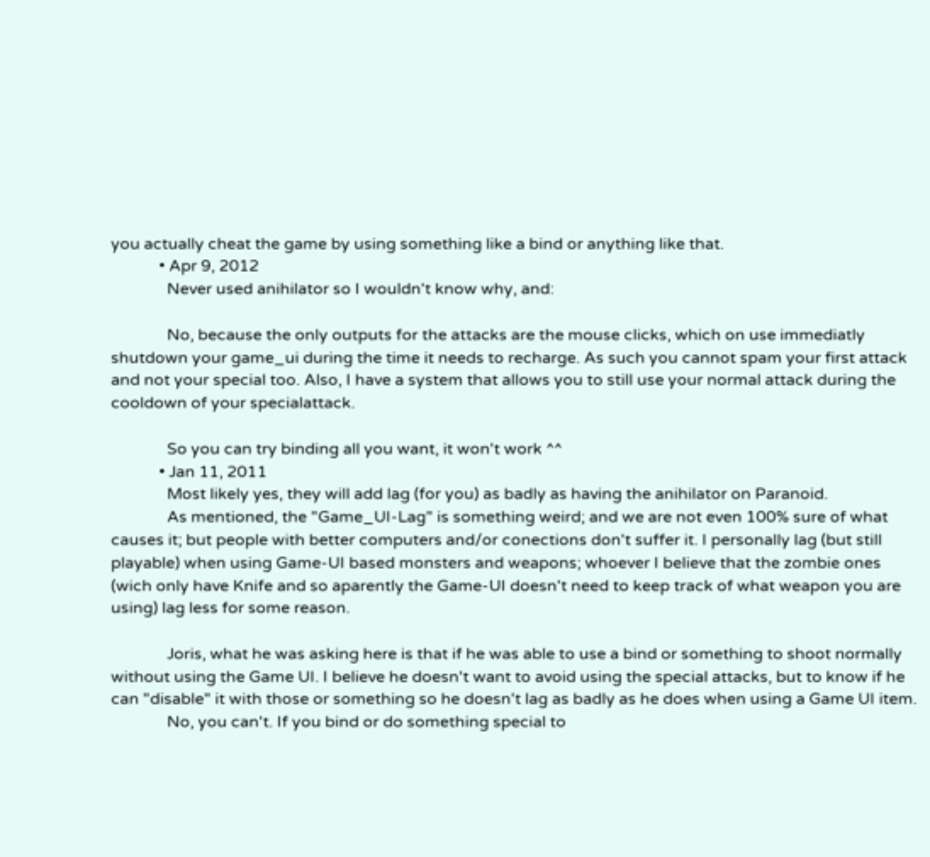you actually cheat the game by using something like a bind or anything like that.
            • Apr 9, 2012
              Never used anihilator so I wouldn't know why, and:

              No, because the only outputs for the attacks are the mouse clicks, which on use immediatly shutdown your game_ui during the time it needs to recharge. As such you cannot spam your first attack and not your special too. Also, I have a system that allows you to still use your normal attack during the cooldown of your specialattack.

              So you can try binding all you want, it won't work ^^
            • Jan 11, 2011
              Most likely yes, they will add lag (for you) as badly as having the anihilator on Paranoid.
              As mentioned, the "Game_UI-Lag" is something weird; and we are not even 100% sure of what causes it; but people with better computers and/or conections don't suffer it. I personally lag (but still playable) when using Game-UI based monsters and weapons; whoever I believe that the zombie ones (wich only have Knife and so aparently the Game-UI doesn't need to keep track of what weapon you are using) lag less for some reason.

              Joris, what he was asking here is that if he was able to use a bind or something to shoot normally without using the Game UI. I believe he doesn't want to avoid using the special attacks, but to know if he can "disable" it with those or something so he doesn't lag as badly as he does when using a Game UI item.
              No, you can't. If you bind or do something special to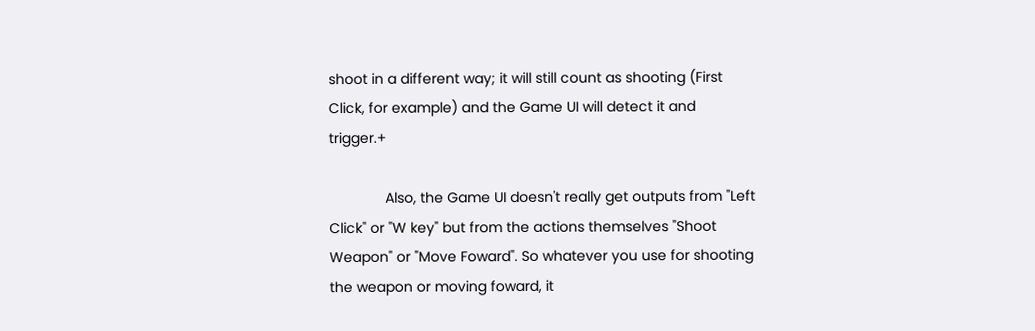shoot in a different way; it will still count as shooting (First Click, for example) and the Game UI will detect it and trigger.+

              Also, the Game UI doesn't really get outputs from "Left Click" or "W key" but from the actions themselves "Shoot Weapon" or "Move Foward". So whatever you use for shooting the weapon or moving foward, it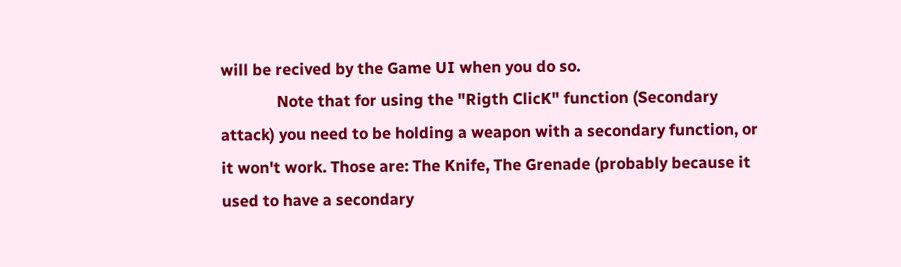will be recived by the Game UI when you do so.
              Note that for using the "Rigth ClicK" function (Secondary attack) you need to be holding a weapon with a secondary function, or it won't work. Those are: The Knife, The Grenade (probably because it used to have a secondary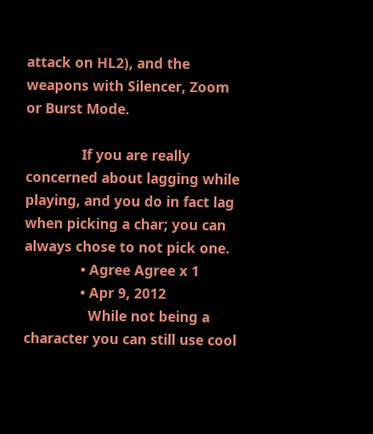attack on HL2), and the weapons with Silencer, Zoom or Burst Mode.

              If you are really concerned about lagging while playing, and you do in fact lag when picking a char; you can always chose to not pick one.
              • Agree Agree x 1
              • Apr 9, 2012
                While not being a character you can still use cool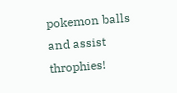pokemon balls and assist throphies!